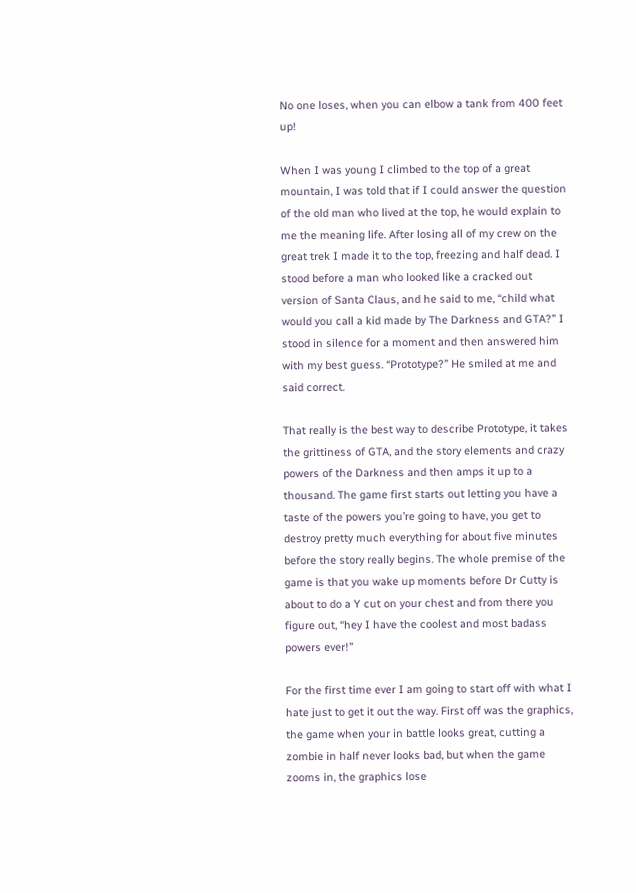No one loses, when you can elbow a tank from 400 feet up!

When I was young I climbed to the top of a great mountain, I was told that if I could answer the question of the old man who lived at the top, he would explain to me the meaning life. After losing all of my crew on the great trek I made it to the top, freezing and half dead. I stood before a man who looked like a cracked out version of Santa Claus, and he said to me, “child what would you call a kid made by The Darkness and GTA?” I stood in silence for a moment and then answered him with my best guess. “Prototype?” He smiled at me and said correct.

That really is the best way to describe Prototype, it takes the grittiness of GTA, and the story elements and crazy powers of the Darkness and then amps it up to a thousand. The game first starts out letting you have a taste of the powers you’re going to have, you get to destroy pretty much everything for about five minutes before the story really begins. The whole premise of the game is that you wake up moments before Dr Cutty is about to do a Y cut on your chest and from there you figure out, “hey I have the coolest and most badass powers ever!”

For the first time ever I am going to start off with what I hate just to get it out the way. First off was the graphics, the game when your in battle looks great, cutting a zombie in half never looks bad, but when the game zooms in, the graphics lose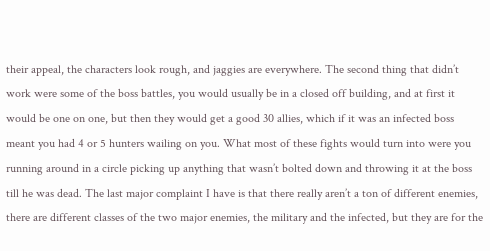their appeal, the characters look rough, and jaggies are everywhere. The second thing that didn’t work were some of the boss battles, you would usually be in a closed off building, and at first it would be one on one, but then they would get a good 30 allies, which if it was an infected boss meant you had 4 or 5 hunters wailing on you. What most of these fights would turn into were you running around in a circle picking up anything that wasn’t bolted down and throwing it at the boss till he was dead. The last major complaint I have is that there really aren’t a ton of different enemies, there are different classes of the two major enemies, the military and the infected, but they are for the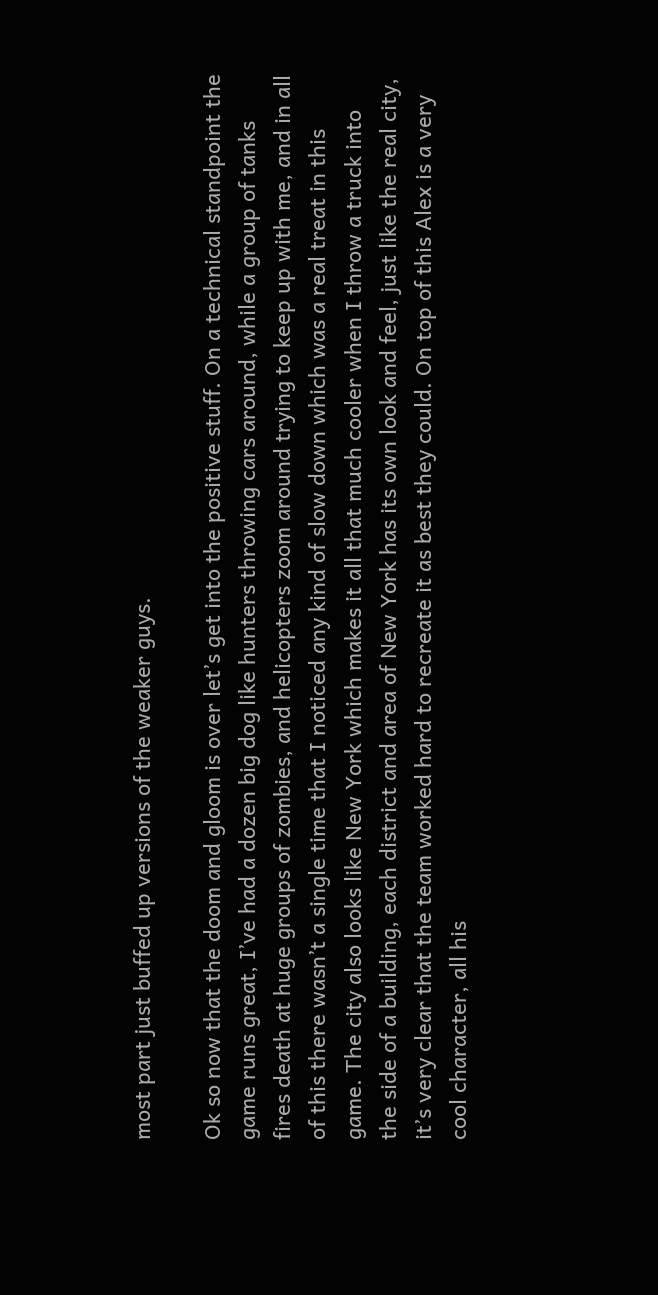most part just buffed up versions of the weaker guys.

Ok so now that the doom and gloom is over let’s get into the positive stuff. On a technical standpoint the game runs great, I’ve had a dozen big dog like hunters throwing cars around, while a group of tanks fires death at huge groups of zombies, and helicopters zoom around trying to keep up with me, and in all of this there wasn’t a single time that I noticed any kind of slow down which was a real treat in this game. The city also looks like New York which makes it all that much cooler when I throw a truck into the side of a building, each district and area of New York has its own look and feel, just like the real city, it’s very clear that the team worked hard to recreate it as best they could. On top of this Alex is a very cool character, all his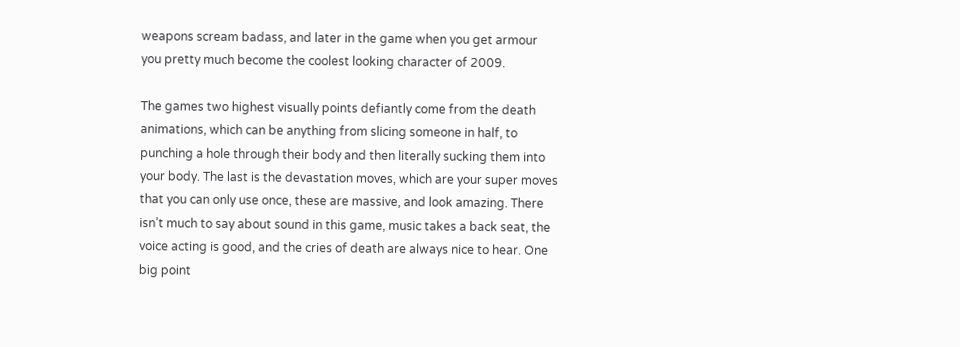weapons scream badass, and later in the game when you get armour you pretty much become the coolest looking character of 2009.

The games two highest visually points defiantly come from the death animations, which can be anything from slicing someone in half, to punching a hole through their body and then literally sucking them into your body. The last is the devastation moves, which are your super moves that you can only use once, these are massive, and look amazing. There isn’t much to say about sound in this game, music takes a back seat, the voice acting is good, and the cries of death are always nice to hear. One big point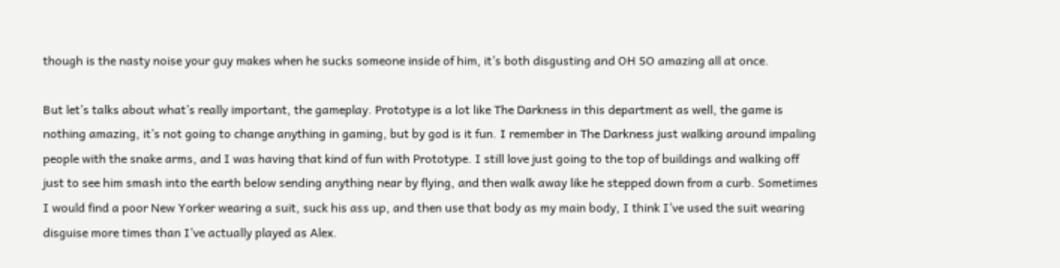though is the nasty noise your guy makes when he sucks someone inside of him, it’s both disgusting and OH SO amazing all at once.

But let’s talks about what’s really important, the gameplay. Prototype is a lot like The Darkness in this department as well, the game is nothing amazing, it’s not going to change anything in gaming, but by god is it fun. I remember in The Darkness just walking around impaling people with the snake arms, and I was having that kind of fun with Prototype. I still love just going to the top of buildings and walking off just to see him smash into the earth below sending anything near by flying, and then walk away like he stepped down from a curb. Sometimes I would find a poor New Yorker wearing a suit, suck his ass up, and then use that body as my main body, I think I’ve used the suit wearing disguise more times than I’ve actually played as Alex.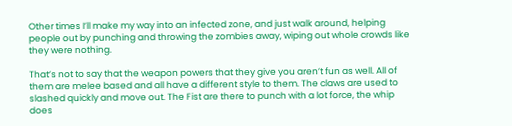Other times I’ll make my way into an infected zone, and just walk around, helping people out by punching and throwing the zombies away, wiping out whole crowds like they were nothing.

That’s not to say that the weapon powers that they give you aren’t fun as well. All of them are melee based and all have a different style to them. The claws are used to slashed quickly and move out. The Fist are there to punch with a lot force, the whip does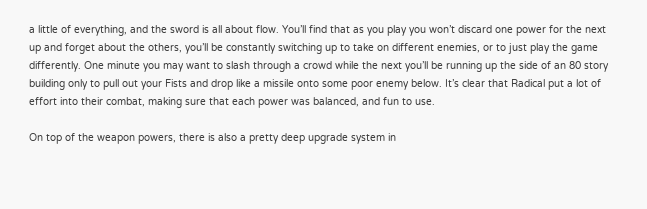a little of everything, and the sword is all about flow. You’ll find that as you play you won’t discard one power for the next up and forget about the others, you’ll be constantly switching up to take on different enemies, or to just play the game differently. One minute you may want to slash through a crowd while the next you’ll be running up the side of an 80 story building only to pull out your Fists and drop like a missile onto some poor enemy below. It’s clear that Radical put a lot of effort into their combat, making sure that each power was balanced, and fun to use.

On top of the weapon powers, there is also a pretty deep upgrade system in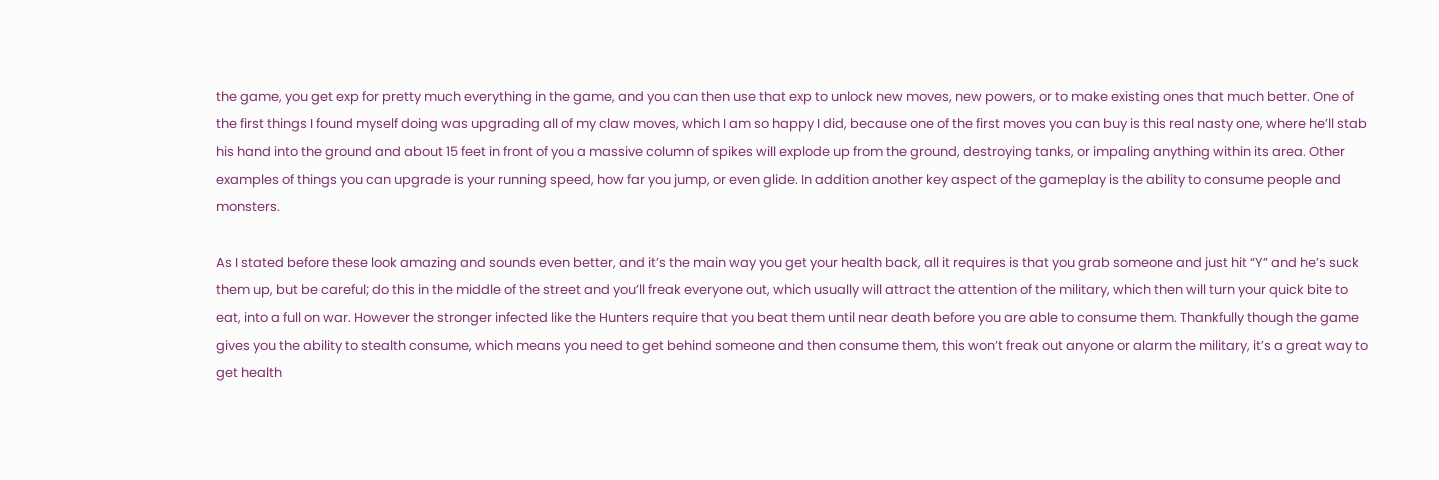the game, you get exp for pretty much everything in the game, and you can then use that exp to unlock new moves, new powers, or to make existing ones that much better. One of the first things I found myself doing was upgrading all of my claw moves, which I am so happy I did, because one of the first moves you can buy is this real nasty one, where he’ll stab his hand into the ground and about 15 feet in front of you a massive column of spikes will explode up from the ground, destroying tanks, or impaling anything within its area. Other examples of things you can upgrade is your running speed, how far you jump, or even glide. In addition another key aspect of the gameplay is the ability to consume people and monsters.

As I stated before these look amazing and sounds even better, and it’s the main way you get your health back, all it requires is that you grab someone and just hit “Y” and he’s suck them up, but be careful; do this in the middle of the street and you’ll freak everyone out, which usually will attract the attention of the military, which then will turn your quick bite to eat, into a full on war. However the stronger infected like the Hunters require that you beat them until near death before you are able to consume them. Thankfully though the game gives you the ability to stealth consume, which means you need to get behind someone and then consume them, this won’t freak out anyone or alarm the military, it’s a great way to get health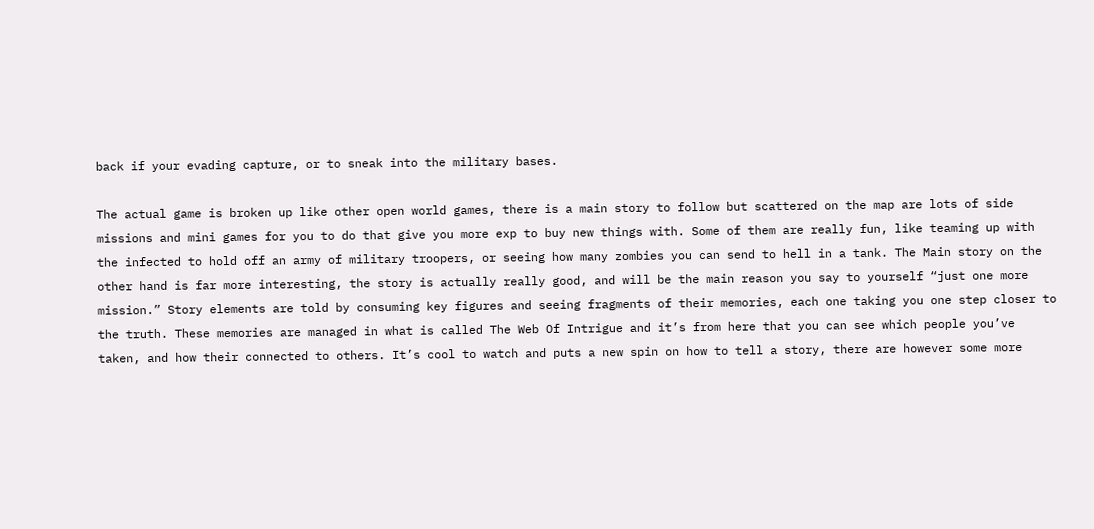back if your evading capture, or to sneak into the military bases.

The actual game is broken up like other open world games, there is a main story to follow but scattered on the map are lots of side missions and mini games for you to do that give you more exp to buy new things with. Some of them are really fun, like teaming up with the infected to hold off an army of military troopers, or seeing how many zombies you can send to hell in a tank. The Main story on the other hand is far more interesting, the story is actually really good, and will be the main reason you say to yourself “just one more mission.” Story elements are told by consuming key figures and seeing fragments of their memories, each one taking you one step closer to the truth. These memories are managed in what is called The Web Of Intrigue and it’s from here that you can see which people you’ve taken, and how their connected to others. It’s cool to watch and puts a new spin on how to tell a story, there are however some more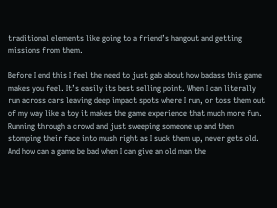traditional elements like going to a friend’s hangout and getting missions from them.

Before I end this I feel the need to just gab about how badass this game makes you feel. It’s easily its best selling point. When I can literally run across cars leaving deep impact spots where I run, or toss them out of my way like a toy it makes the game experience that much more fun. Running through a crowd and just sweeping someone up and then stomping their face into mush right as I suck them up, never gets old. And how can a game be bad when I can give an old man the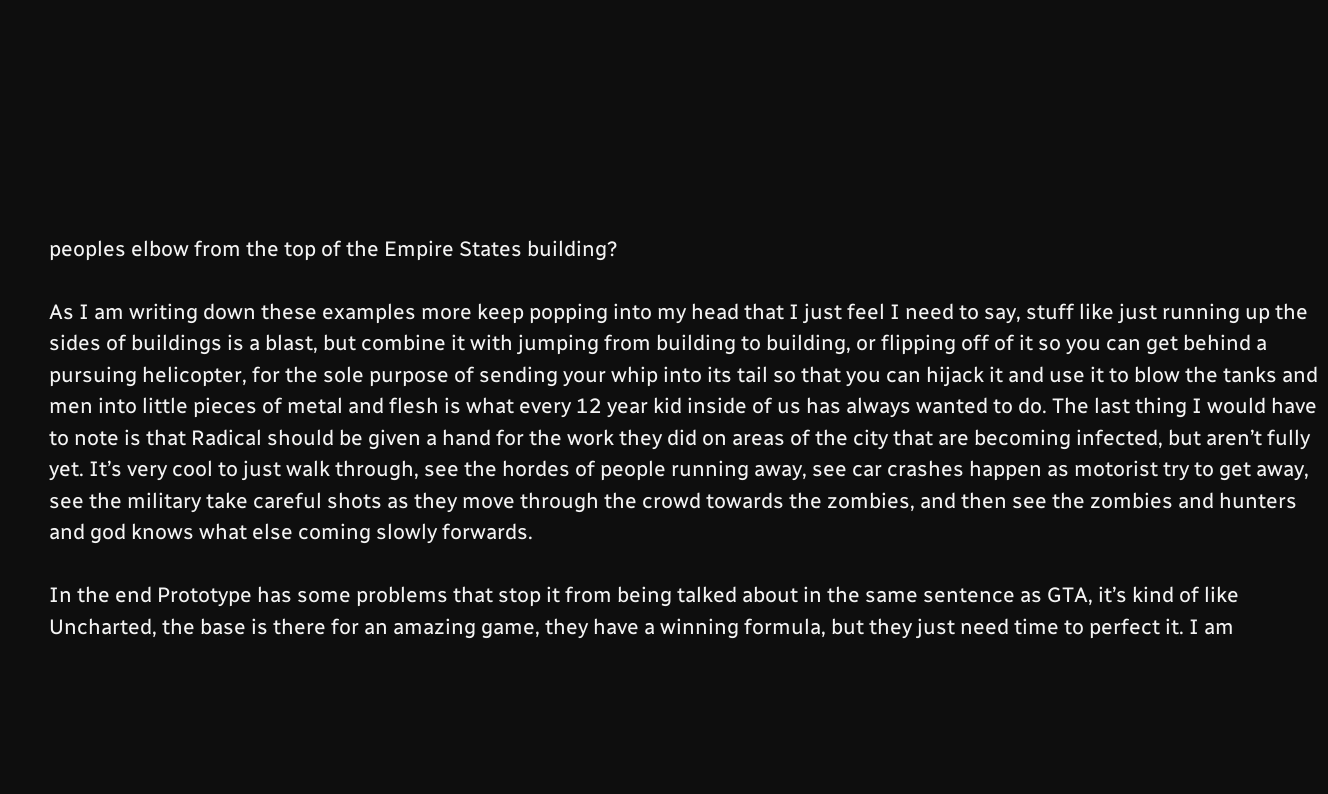peoples elbow from the top of the Empire States building?

As I am writing down these examples more keep popping into my head that I just feel I need to say, stuff like just running up the sides of buildings is a blast, but combine it with jumping from building to building, or flipping off of it so you can get behind a pursuing helicopter, for the sole purpose of sending your whip into its tail so that you can hijack it and use it to blow the tanks and men into little pieces of metal and flesh is what every 12 year kid inside of us has always wanted to do. The last thing I would have to note is that Radical should be given a hand for the work they did on areas of the city that are becoming infected, but aren’t fully yet. It’s very cool to just walk through, see the hordes of people running away, see car crashes happen as motorist try to get away, see the military take careful shots as they move through the crowd towards the zombies, and then see the zombies and hunters and god knows what else coming slowly forwards.

In the end Prototype has some problems that stop it from being talked about in the same sentence as GTA, it’s kind of like Uncharted, the base is there for an amazing game, they have a winning formula, but they just need time to perfect it. I am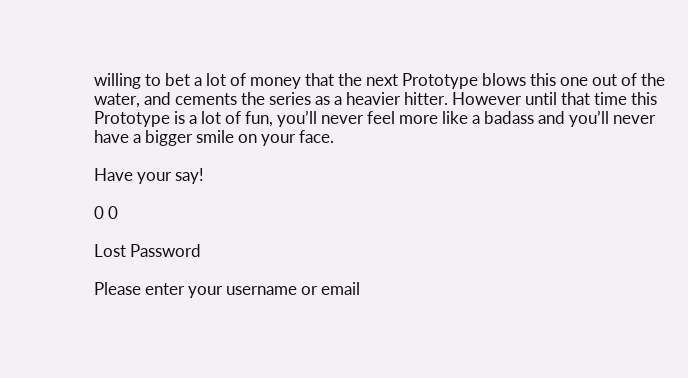willing to bet a lot of money that the next Prototype blows this one out of the water, and cements the series as a heavier hitter. However until that time this Prototype is a lot of fun, you’ll never feel more like a badass and you’ll never have a bigger smile on your face.

Have your say!

0 0

Lost Password

Please enter your username or email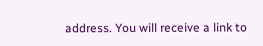address. You will receive a link to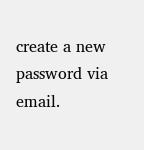create a new password via email.